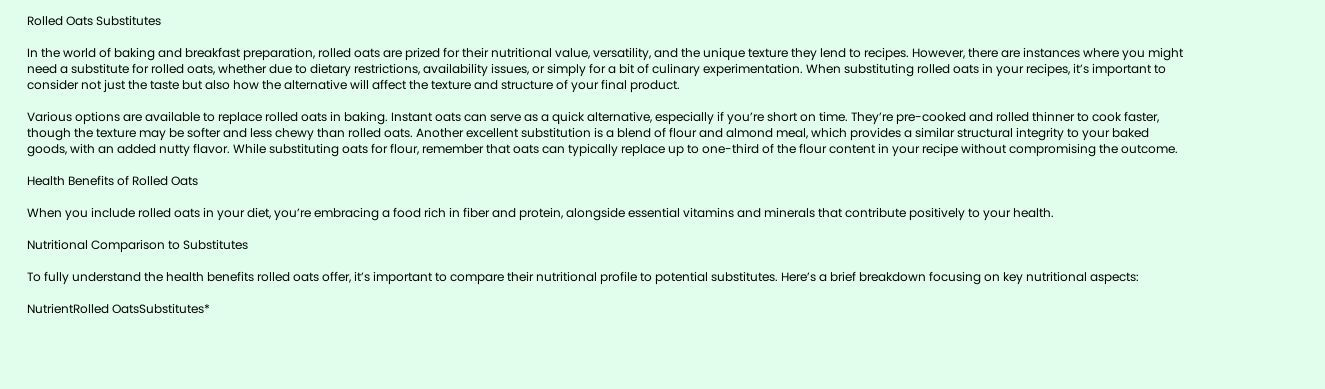Rolled Oats Substitutes

In the world of baking and breakfast preparation, rolled oats are prized for their nutritional value, versatility, and the unique texture they lend to recipes. However, there are instances where you might need a substitute for rolled oats, whether due to dietary restrictions, availability issues, or simply for a bit of culinary experimentation. When substituting rolled oats in your recipes, it’s important to consider not just the taste but also how the alternative will affect the texture and structure of your final product.

Various options are available to replace rolled oats in baking. Instant oats can serve as a quick alternative, especially if you’re short on time. They’re pre-cooked and rolled thinner to cook faster, though the texture may be softer and less chewy than rolled oats. Another excellent substitution is a blend of flour and almond meal, which provides a similar structural integrity to your baked goods, with an added nutty flavor. While substituting oats for flour, remember that oats can typically replace up to one-third of the flour content in your recipe without compromising the outcome.

Health Benefits of Rolled Oats

When you include rolled oats in your diet, you’re embracing a food rich in fiber and protein, alongside essential vitamins and minerals that contribute positively to your health.

Nutritional Comparison to Substitutes

To fully understand the health benefits rolled oats offer, it’s important to compare their nutritional profile to potential substitutes. Here’s a brief breakdown focusing on key nutritional aspects:

NutrientRolled OatsSubstitutes*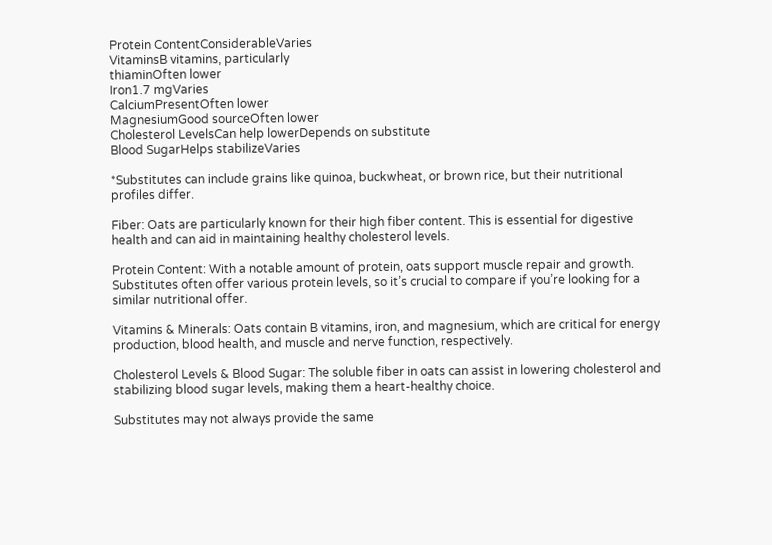Protein ContentConsiderableVaries
VitaminsB vitamins, particularly
thiaminOften lower
Iron1.7 mgVaries
CalciumPresentOften lower
MagnesiumGood sourceOften lower
Cholesterol LevelsCan help lowerDepends on substitute
Blood SugarHelps stabilizeVaries

*Substitutes can include grains like quinoa, buckwheat, or brown rice, but their nutritional profiles differ.

Fiber: Oats are particularly known for their high fiber content. This is essential for digestive health and can aid in maintaining healthy cholesterol levels.

Protein Content: With a notable amount of protein, oats support muscle repair and growth. Substitutes often offer various protein levels, so it’s crucial to compare if you’re looking for a similar nutritional offer.

Vitamins & Minerals: Oats contain B vitamins, iron, and magnesium, which are critical for energy production, blood health, and muscle and nerve function, respectively.

Cholesterol Levels & Blood Sugar: The soluble fiber in oats can assist in lowering cholesterol and stabilizing blood sugar levels, making them a heart-healthy choice.

Substitutes may not always provide the same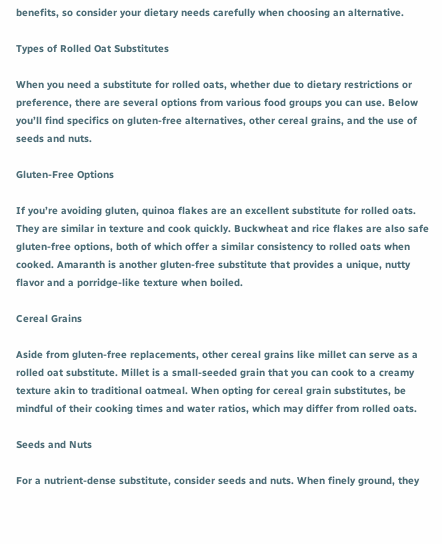benefits, so consider your dietary needs carefully when choosing an alternative.

Types of Rolled Oat Substitutes

When you need a substitute for rolled oats, whether due to dietary restrictions or preference, there are several options from various food groups you can use. Below you’ll find specifics on gluten-free alternatives, other cereal grains, and the use of seeds and nuts.

Gluten-Free Options

If you’re avoiding gluten, quinoa flakes are an excellent substitute for rolled oats. They are similar in texture and cook quickly. Buckwheat and rice flakes are also safe gluten-free options, both of which offer a similar consistency to rolled oats when cooked. Amaranth is another gluten-free substitute that provides a unique, nutty flavor and a porridge-like texture when boiled.

Cereal Grains

Aside from gluten-free replacements, other cereal grains like millet can serve as a rolled oat substitute. Millet is a small-seeded grain that you can cook to a creamy texture akin to traditional oatmeal. When opting for cereal grain substitutes, be mindful of their cooking times and water ratios, which may differ from rolled oats.

Seeds and Nuts

For a nutrient-dense substitute, consider seeds and nuts. When finely ground, they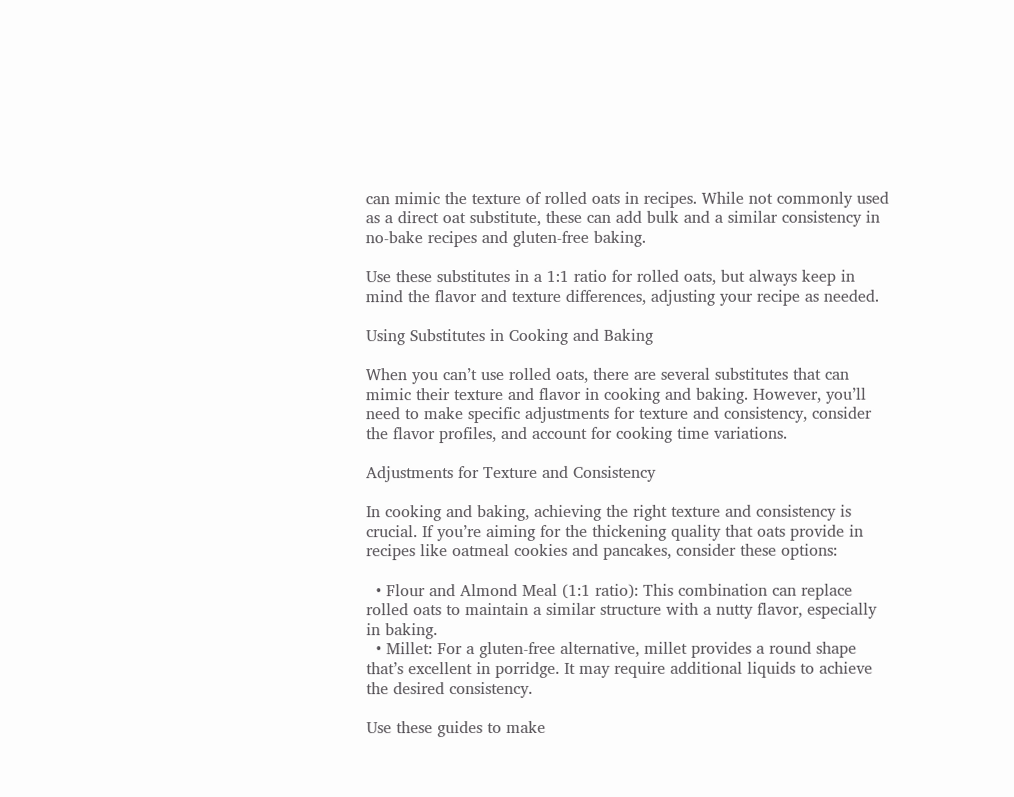can mimic the texture of rolled oats in recipes. While not commonly used as a direct oat substitute, these can add bulk and a similar consistency in no-bake recipes and gluten-free baking.

Use these substitutes in a 1:1 ratio for rolled oats, but always keep in mind the flavor and texture differences, adjusting your recipe as needed.

Using Substitutes in Cooking and Baking

When you can’t use rolled oats, there are several substitutes that can mimic their texture and flavor in cooking and baking. However, you’ll need to make specific adjustments for texture and consistency, consider the flavor profiles, and account for cooking time variations.

Adjustments for Texture and Consistency

In cooking and baking, achieving the right texture and consistency is crucial. If you’re aiming for the thickening quality that oats provide in recipes like oatmeal cookies and pancakes, consider these options:

  • Flour and Almond Meal (1:1 ratio): This combination can replace rolled oats to maintain a similar structure with a nutty flavor, especially in baking.
  • Millet: For a gluten-free alternative, millet provides a round shape that’s excellent in porridge. It may require additional liquids to achieve the desired consistency.

Use these guides to make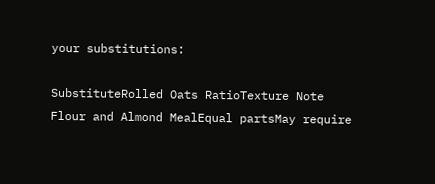your substitutions:

SubstituteRolled Oats RatioTexture Note
Flour and Almond MealEqual partsMay require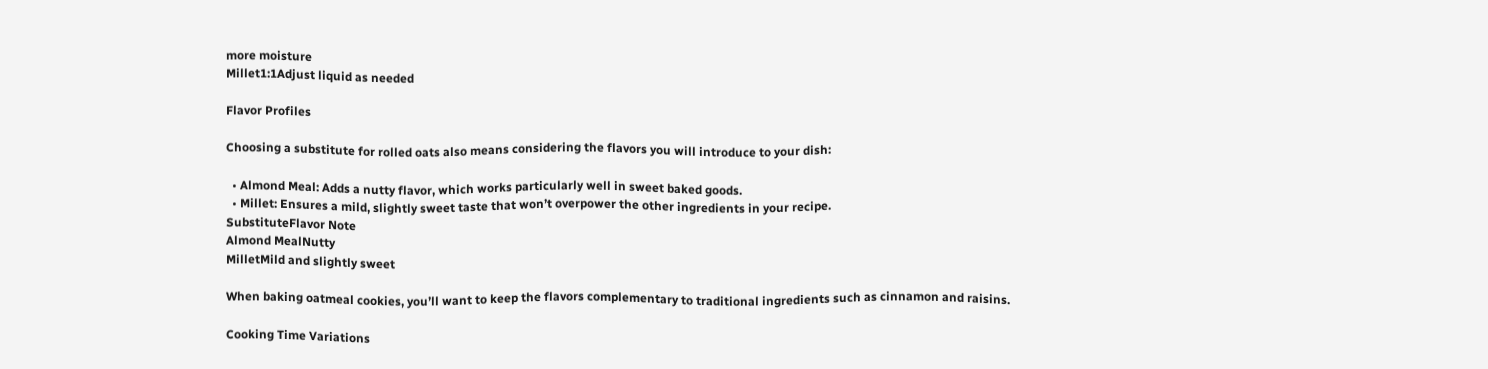more moisture
Millet1:1Adjust liquid as needed

Flavor Profiles

Choosing a substitute for rolled oats also means considering the flavors you will introduce to your dish:

  • Almond Meal: Adds a nutty flavor, which works particularly well in sweet baked goods.
  • Millet: Ensures a mild, slightly sweet taste that won’t overpower the other ingredients in your recipe.
SubstituteFlavor Note
Almond MealNutty
MilletMild and slightly sweet

When baking oatmeal cookies, you’ll want to keep the flavors complementary to traditional ingredients such as cinnamon and raisins.

Cooking Time Variations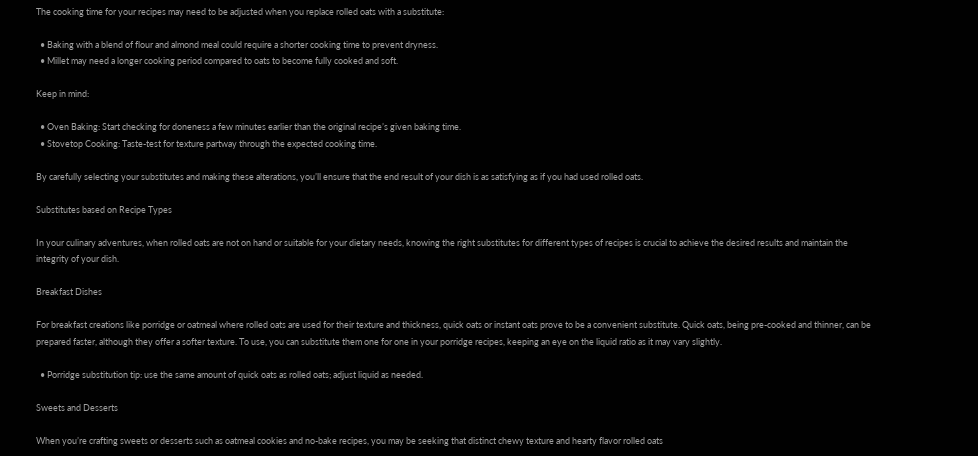The cooking time for your recipes may need to be adjusted when you replace rolled oats with a substitute:

  • Baking with a blend of flour and almond meal could require a shorter cooking time to prevent dryness.
  • Millet may need a longer cooking period compared to oats to become fully cooked and soft.

Keep in mind:

  • Oven Baking: Start checking for doneness a few minutes earlier than the original recipe’s given baking time.
  • Stovetop Cooking: Taste-test for texture partway through the expected cooking time.

By carefully selecting your substitutes and making these alterations, you’ll ensure that the end result of your dish is as satisfying as if you had used rolled oats.

Substitutes based on Recipe Types

In your culinary adventures, when rolled oats are not on hand or suitable for your dietary needs, knowing the right substitutes for different types of recipes is crucial to achieve the desired results and maintain the integrity of your dish.

Breakfast Dishes

For breakfast creations like porridge or oatmeal where rolled oats are used for their texture and thickness, quick oats or instant oats prove to be a convenient substitute. Quick oats, being pre-cooked and thinner, can be prepared faster, although they offer a softer texture. To use, you can substitute them one for one in your porridge recipes, keeping an eye on the liquid ratio as it may vary slightly.

  • Porridge substitution tip: use the same amount of quick oats as rolled oats; adjust liquid as needed.

Sweets and Desserts

When you’re crafting sweets or desserts such as oatmeal cookies and no-bake recipes, you may be seeking that distinct chewy texture and hearty flavor rolled oats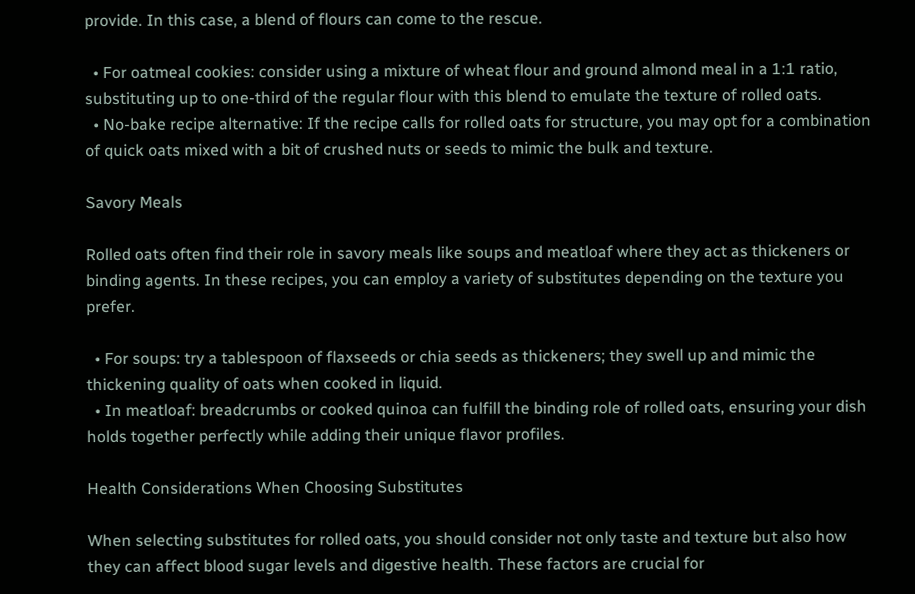provide. In this case, a blend of flours can come to the rescue.

  • For oatmeal cookies: consider using a mixture of wheat flour and ground almond meal in a 1:1 ratio, substituting up to one-third of the regular flour with this blend to emulate the texture of rolled oats.
  • No-bake recipe alternative: If the recipe calls for rolled oats for structure, you may opt for a combination of quick oats mixed with a bit of crushed nuts or seeds to mimic the bulk and texture.

Savory Meals

Rolled oats often find their role in savory meals like soups and meatloaf where they act as thickeners or binding agents. In these recipes, you can employ a variety of substitutes depending on the texture you prefer.

  • For soups: try a tablespoon of flaxseeds or chia seeds as thickeners; they swell up and mimic the thickening quality of oats when cooked in liquid.
  • In meatloaf: breadcrumbs or cooked quinoa can fulfill the binding role of rolled oats, ensuring your dish holds together perfectly while adding their unique flavor profiles.

Health Considerations When Choosing Substitutes

When selecting substitutes for rolled oats, you should consider not only taste and texture but also how they can affect blood sugar levels and digestive health. These factors are crucial for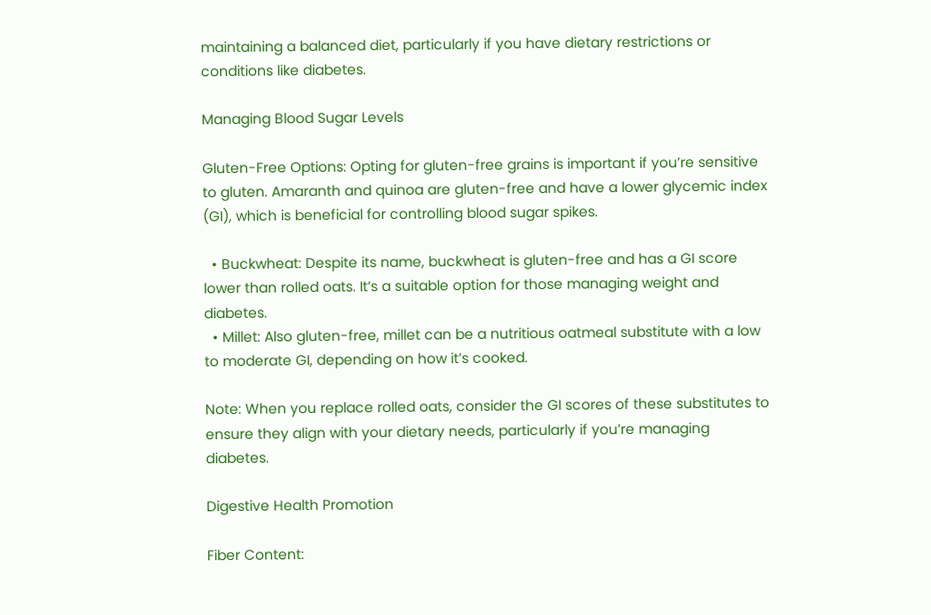maintaining a balanced diet, particularly if you have dietary restrictions or conditions like diabetes.

Managing Blood Sugar Levels

Gluten-Free Options: Opting for gluten-free grains is important if you’re sensitive to gluten. Amaranth and quinoa are gluten-free and have a lower glycemic index (GI), which is beneficial for controlling blood sugar spikes.

  • Buckwheat: Despite its name, buckwheat is gluten-free and has a GI score lower than rolled oats. It’s a suitable option for those managing weight and diabetes.
  • Millet: Also gluten-free, millet can be a nutritious oatmeal substitute with a low to moderate GI, depending on how it’s cooked.

Note: When you replace rolled oats, consider the GI scores of these substitutes to ensure they align with your dietary needs, particularly if you’re managing diabetes.

Digestive Health Promotion

Fiber Content: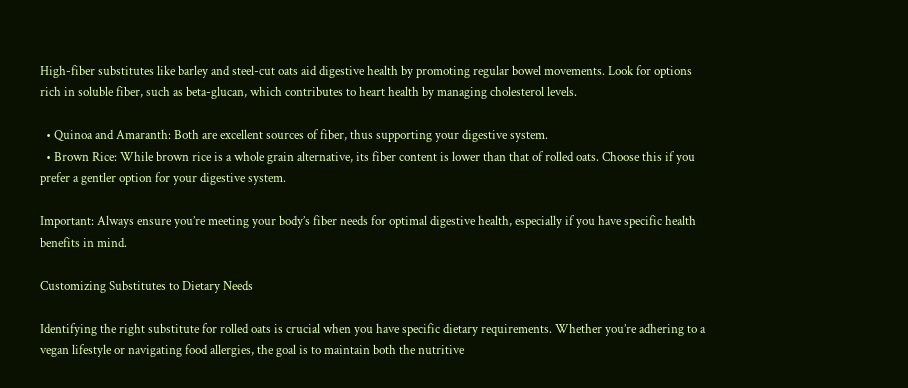High-fiber substitutes like barley and steel-cut oats aid digestive health by promoting regular bowel movements. Look for options rich in soluble fiber, such as beta-glucan, which contributes to heart health by managing cholesterol levels.

  • Quinoa and Amaranth: Both are excellent sources of fiber, thus supporting your digestive system.
  • Brown Rice: While brown rice is a whole grain alternative, its fiber content is lower than that of rolled oats. Choose this if you prefer a gentler option for your digestive system.

Important: Always ensure you’re meeting your body’s fiber needs for optimal digestive health, especially if you have specific health benefits in mind.

Customizing Substitutes to Dietary Needs

Identifying the right substitute for rolled oats is crucial when you have specific dietary requirements. Whether you’re adhering to a vegan lifestyle or navigating food allergies, the goal is to maintain both the nutritive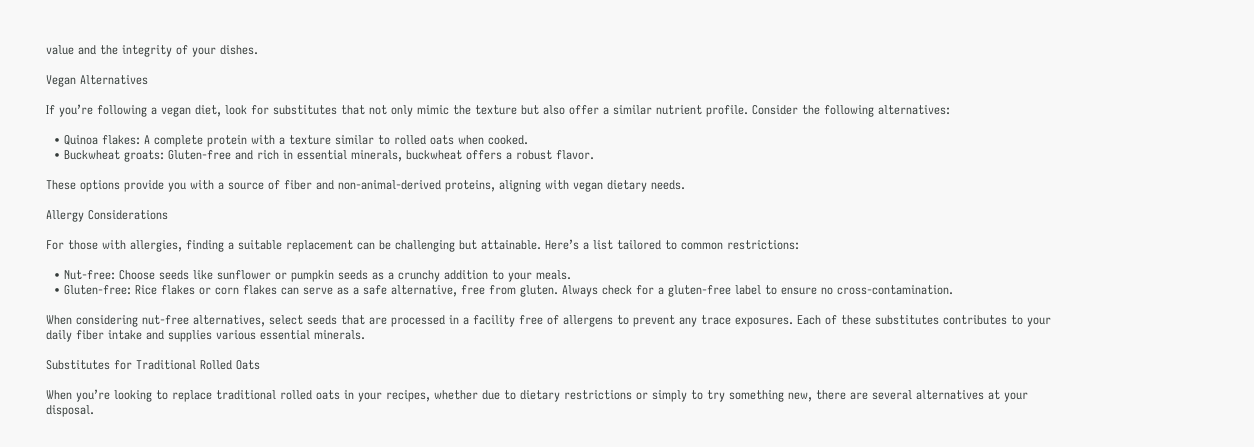value and the integrity of your dishes.

Vegan Alternatives

If you’re following a vegan diet, look for substitutes that not only mimic the texture but also offer a similar nutrient profile. Consider the following alternatives:

  • Quinoa flakes: A complete protein with a texture similar to rolled oats when cooked.
  • Buckwheat groats: Gluten-free and rich in essential minerals, buckwheat offers a robust flavor.

These options provide you with a source of fiber and non-animal-derived proteins, aligning with vegan dietary needs.

Allergy Considerations

For those with allergies, finding a suitable replacement can be challenging but attainable. Here’s a list tailored to common restrictions:

  • Nut-free: Choose seeds like sunflower or pumpkin seeds as a crunchy addition to your meals.
  • Gluten-free: Rice flakes or corn flakes can serve as a safe alternative, free from gluten. Always check for a gluten-free label to ensure no cross-contamination.

When considering nut-free alternatives, select seeds that are processed in a facility free of allergens to prevent any trace exposures. Each of these substitutes contributes to your daily fiber intake and supplies various essential minerals.

Substitutes for Traditional Rolled Oats

When you’re looking to replace traditional rolled oats in your recipes, whether due to dietary restrictions or simply to try something new, there are several alternatives at your disposal.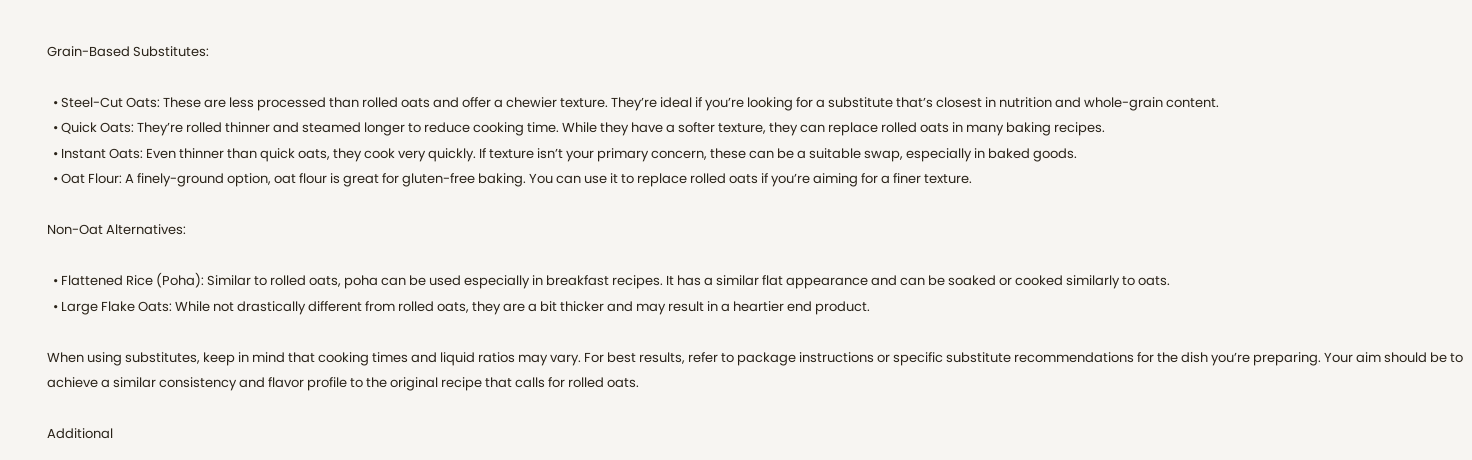Grain-Based Substitutes:

  • Steel-Cut Oats: These are less processed than rolled oats and offer a chewier texture. They’re ideal if you’re looking for a substitute that’s closest in nutrition and whole-grain content.
  • Quick Oats: They’re rolled thinner and steamed longer to reduce cooking time. While they have a softer texture, they can replace rolled oats in many baking recipes.
  • Instant Oats: Even thinner than quick oats, they cook very quickly. If texture isn’t your primary concern, these can be a suitable swap, especially in baked goods.
  • Oat Flour: A finely-ground option, oat flour is great for gluten-free baking. You can use it to replace rolled oats if you’re aiming for a finer texture.

Non-Oat Alternatives:

  • Flattened Rice (Poha): Similar to rolled oats, poha can be used especially in breakfast recipes. It has a similar flat appearance and can be soaked or cooked similarly to oats.
  • Large Flake Oats: While not drastically different from rolled oats, they are a bit thicker and may result in a heartier end product.

When using substitutes, keep in mind that cooking times and liquid ratios may vary. For best results, refer to package instructions or specific substitute recommendations for the dish you’re preparing. Your aim should be to achieve a similar consistency and flavor profile to the original recipe that calls for rolled oats.

Additional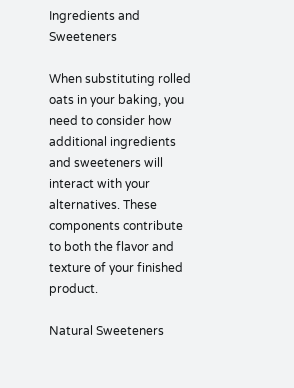Ingredients and Sweeteners

When substituting rolled oats in your baking, you need to consider how additional ingredients and sweeteners will interact with your alternatives. These components contribute to both the flavor and texture of your finished product.

Natural Sweeteners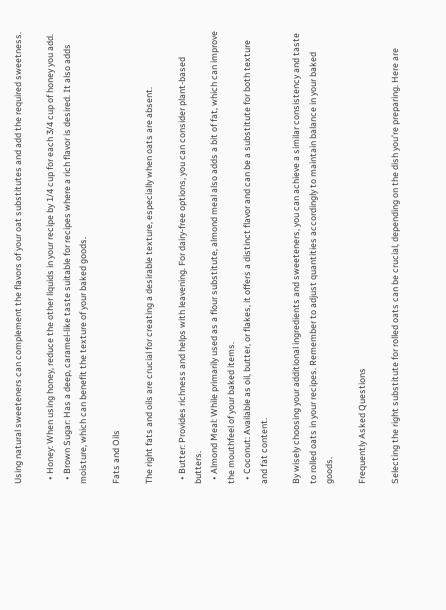Using natural sweeteners can complement the flavors of your oat substitutes and add the required sweetness.

  • Honey: When using honey, reduce the other liquids in your recipe by 1/4 cup for each 3/4 cup of honey you add.
  • Brown Sugar: Has a deep, caramel-like taste suitable for recipes where a rich flavor is desired. It also adds moisture, which can benefit the texture of your baked goods.

Fats and Oils

The right fats and oils are crucial for creating a desirable texture, especially when oats are absent.

  • Butter: Provides richness and helps with leavening. For dairy-free options, you can consider plant-based butters.
  • Almond Meal: While primarily used as a flour substitute, almond meal also adds a bit of fat, which can improve the mouthfeel of your baked items.
  • Coconut: Available as oil, butter, or flakes, it offers a distinct flavor and can be a substitute for both texture and fat content.

By wisely choosing your additional ingredients and sweeteners, you can achieve a similar consistency and taste to rolled oats in your recipes. Remember to adjust quantities accordingly to maintain balance in your baked goods.

Frequently Asked Questions

Selecting the right substitute for rolled oats can be crucial, depending on the dish you’re preparing. Here are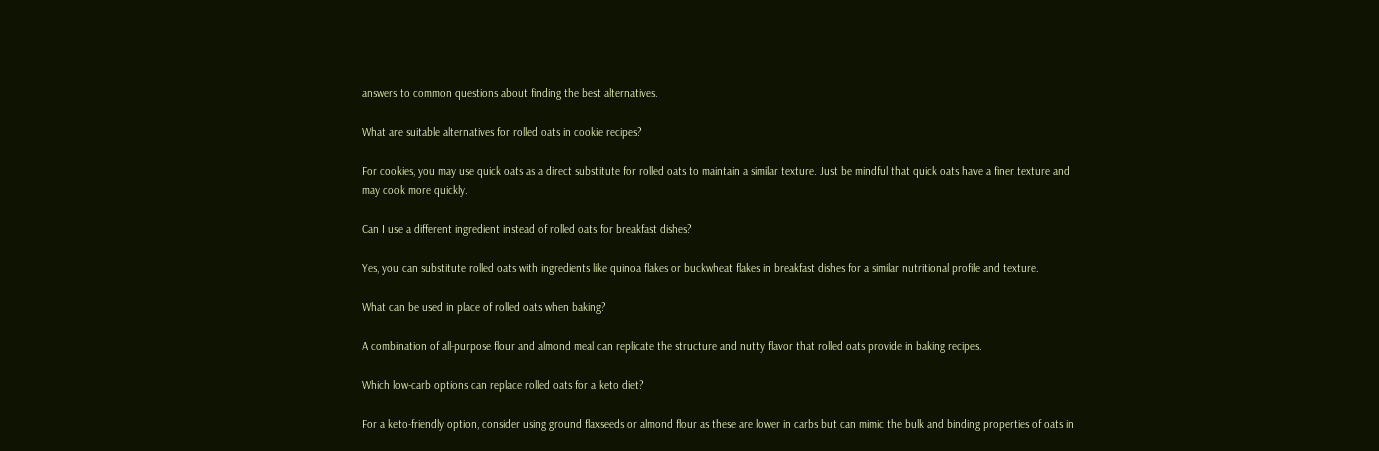answers to common questions about finding the best alternatives.

What are suitable alternatives for rolled oats in cookie recipes?

For cookies, you may use quick oats as a direct substitute for rolled oats to maintain a similar texture. Just be mindful that quick oats have a finer texture and may cook more quickly.

Can I use a different ingredient instead of rolled oats for breakfast dishes?

Yes, you can substitute rolled oats with ingredients like quinoa flakes or buckwheat flakes in breakfast dishes for a similar nutritional profile and texture.

What can be used in place of rolled oats when baking?

A combination of all-purpose flour and almond meal can replicate the structure and nutty flavor that rolled oats provide in baking recipes.

Which low-carb options can replace rolled oats for a keto diet?

For a keto-friendly option, consider using ground flaxseeds or almond flour as these are lower in carbs but can mimic the bulk and binding properties of oats in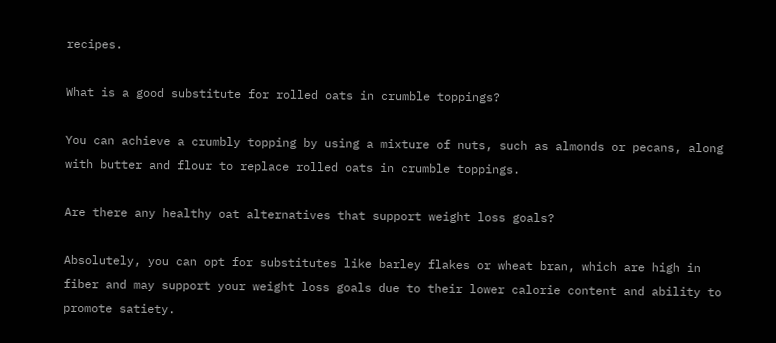recipes.

What is a good substitute for rolled oats in crumble toppings?

You can achieve a crumbly topping by using a mixture of nuts, such as almonds or pecans, along with butter and flour to replace rolled oats in crumble toppings.

Are there any healthy oat alternatives that support weight loss goals?

Absolutely, you can opt for substitutes like barley flakes or wheat bran, which are high in fiber and may support your weight loss goals due to their lower calorie content and ability to promote satiety.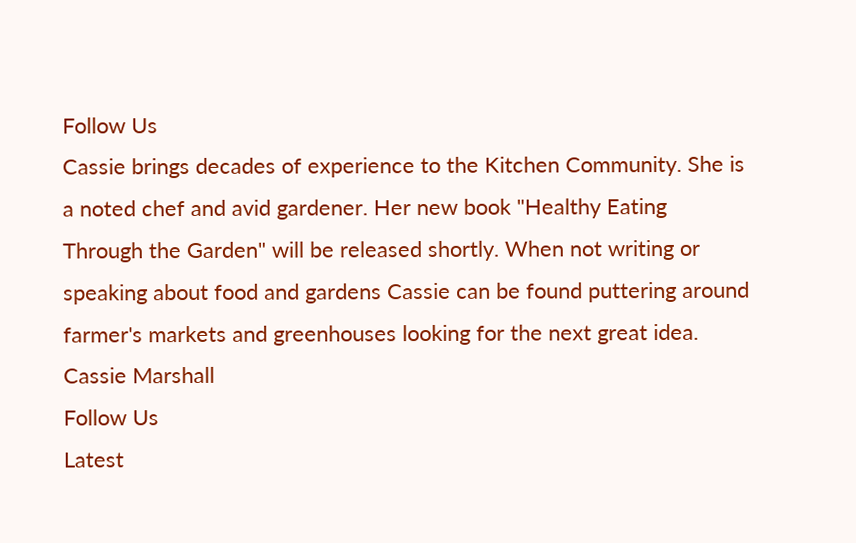Follow Us
Cassie brings decades of experience to the Kitchen Community. She is a noted chef and avid gardener. Her new book "Healthy Eating Through the Garden" will be released shortly. When not writing or speaking about food and gardens Cassie can be found puttering around farmer's markets and greenhouses looking for the next great idea.
Cassie Marshall
Follow Us
Latest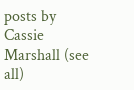posts by Cassie Marshall (see all)